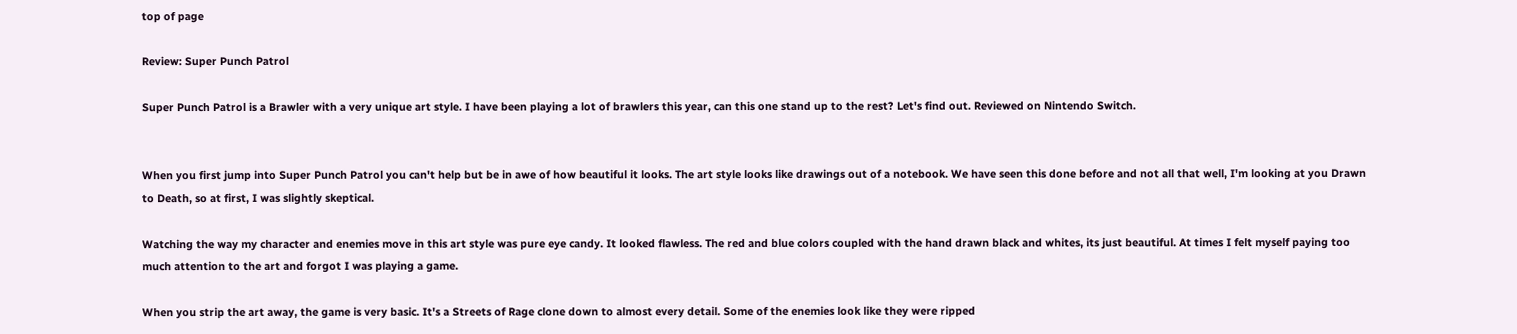top of page

Review: Super Punch Patrol

Super Punch Patrol is a Brawler with a very unique art style. I have been playing a lot of brawlers this year, can this one stand up to the rest? Let's find out. Reviewed on Nintendo Switch.


When you first jump into Super Punch Patrol you can't help but be in awe of how beautiful it looks. The art style looks like drawings out of a notebook. We have seen this done before and not all that well, I'm looking at you Drawn to Death, so at first, I was slightly skeptical.

Watching the way my character and enemies move in this art style was pure eye candy. It looked flawless. The red and blue colors coupled with the hand drawn black and whites, its just beautiful. At times I felt myself paying too much attention to the art and forgot I was playing a game.

When you strip the art away, the game is very basic. It's a Streets of Rage clone down to almost every detail. Some of the enemies look like they were ripped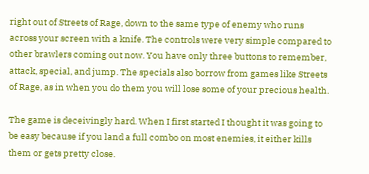right out of Streets of Rage, down to the same type of enemy who runs across your screen with a knife. The controls were very simple compared to other brawlers coming out now. You have only three buttons to remember, attack, special, and jump. The specials also borrow from games like Streets of Rage, as in when you do them you will lose some of your precious health.

The game is deceivingly hard. When I first started I thought it was going to be easy because if you land a full combo on most enemies, it either kills them or gets pretty close.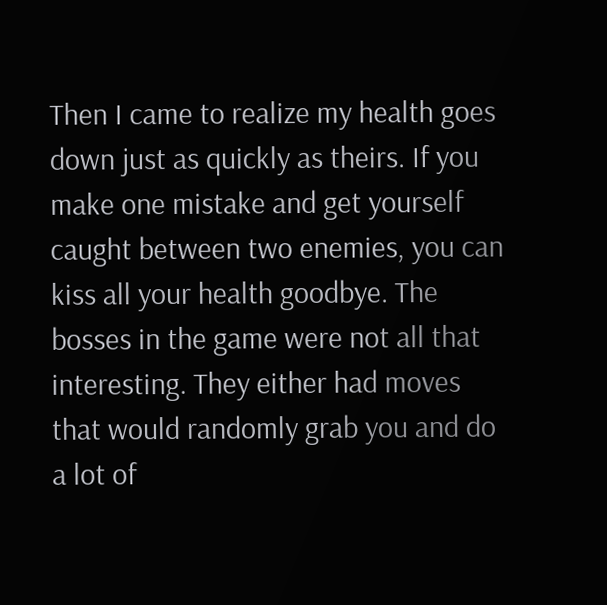Then I came to realize my health goes down just as quickly as theirs. If you make one mistake and get yourself caught between two enemies, you can kiss all your health goodbye. The bosses in the game were not all that interesting. They either had moves that would randomly grab you and do a lot of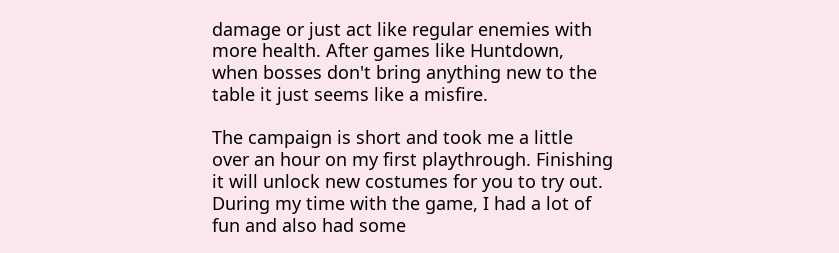damage or just act like regular enemies with more health. After games like Huntdown, when bosses don't bring anything new to the table it just seems like a misfire.

The campaign is short and took me a little over an hour on my first playthrough. Finishing it will unlock new costumes for you to try out. During my time with the game, I had a lot of fun and also had some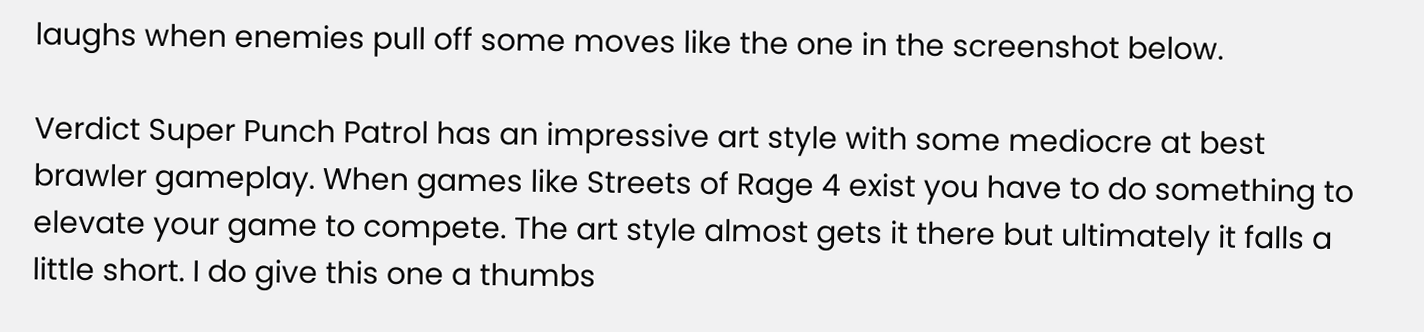laughs when enemies pull off some moves like the one in the screenshot below.

Verdict Super Punch Patrol has an impressive art style with some mediocre at best brawler gameplay. When games like Streets of Rage 4 exist you have to do something to elevate your game to compete. The art style almost gets it there but ultimately it falls a little short. I do give this one a thumbs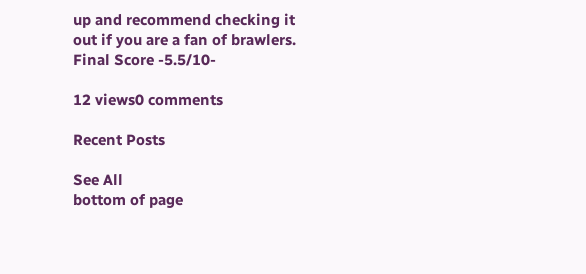up and recommend checking it out if you are a fan of brawlers. Final Score -5.5/10-

12 views0 comments

Recent Posts

See All
bottom of page